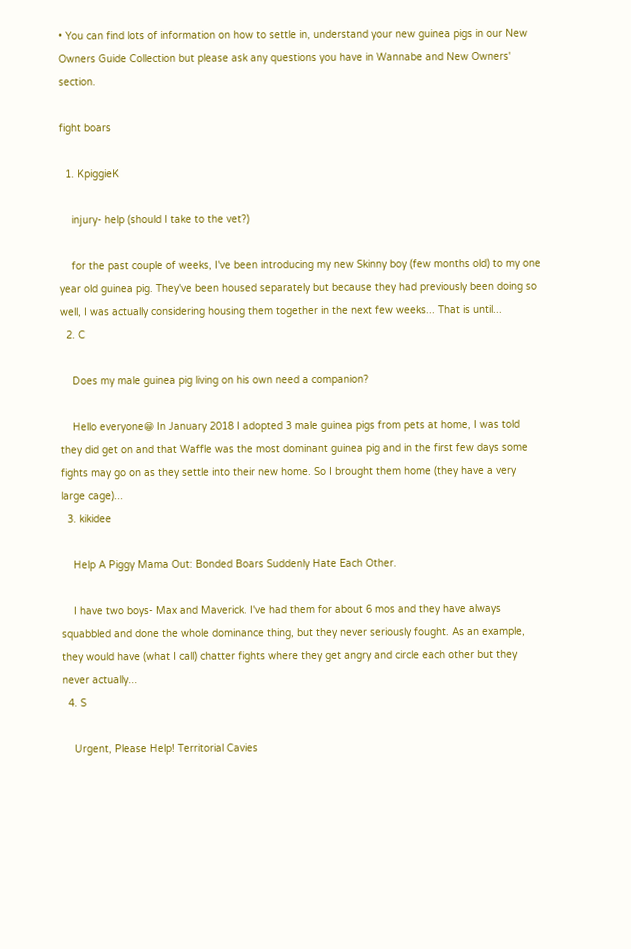• You can find lots of information on how to settle in, understand your new guinea pigs in our New Owners Guide Collection but please ask any questions you have in Wannabe and New Owners' section.

fight boars

  1. KpiggieK

    injury- help (should I take to the vet?)

    for the past couple of weeks, I've been introducing my new Skinny boy (few months old) to my one year old guinea pig. They've been housed separately but because they had previously been doing so well, I was actually considering housing them together in the next few weeks... That is until...
  2. C

    Does my male guinea pig living on his own need a companion?

    Hello everyone😁 In January 2018 I adopted 3 male guinea pigs from pets at home, I was told they did get on and that Waffle was the most dominant guinea pig and in the first few days some fights may go on as they settle into their new home. So I brought them home (they have a very large cage)...
  3. kikidee

    Help A Piggy Mama Out: Bonded Boars Suddenly Hate Each Other.

    I have two boys- Max and Maverick. I've had them for about 6 mos and they have always squabbled and done the whole dominance thing, but they never seriously fought. As an example, they would have (what I call) chatter fights where they get angry and circle each other but they never actually...
  4. S

    Urgent, Please Help! Territorial Cavies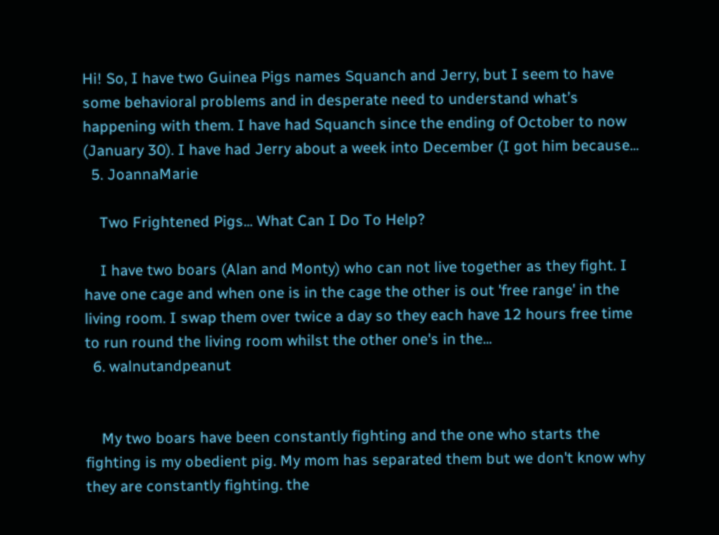Hi! So, I have two Guinea Pigs names Squanch and Jerry, but I seem to have some behavioral problems and in desperate need to understand what’s happening with them. I have had Squanch since the ending of October to now (January 30). I have had Jerry about a week into December (I got him because...
  5. JoannaMarie

    Two Frightened Pigs... What Can I Do To Help?

    I have two boars (Alan and Monty) who can not live together as they fight. I have one cage and when one is in the cage the other is out 'free range' in the living room. I swap them over twice a day so they each have 12 hours free time to run round the living room whilst the other one's in the...
  6. walnutandpeanut


    My two boars have been constantly fighting and the one who starts the fighting is my obedient pig. My mom has separated them but we don't know why they are constantly fighting. the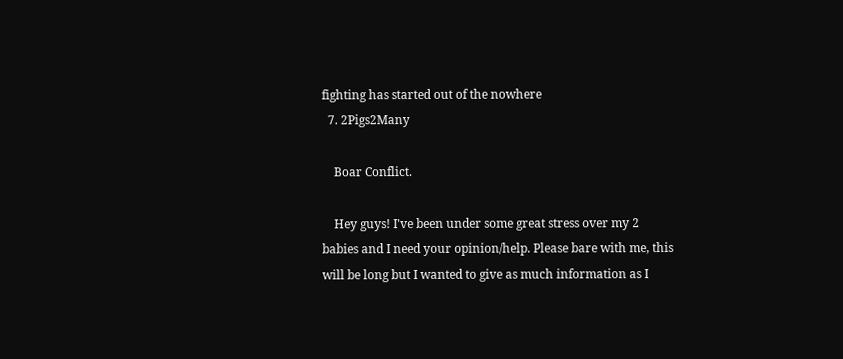fighting has started out of the nowhere
  7. 2Pigs2Many

    Boar Conflict.

    Hey guys! I've been under some great stress over my 2 babies and I need your opinion/help. Please bare with me, this will be long but I wanted to give as much information as I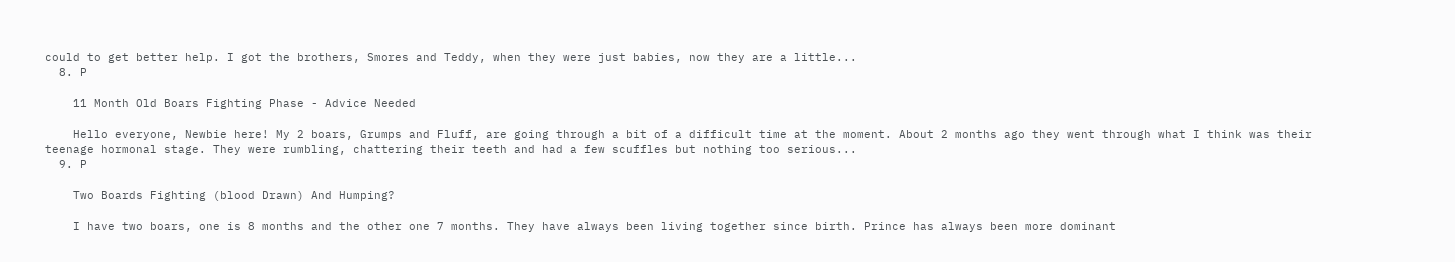could to get better help. I got the brothers, Smores and Teddy, when they were just babies, now they are a little...
  8. P

    11 Month Old Boars Fighting Phase - Advice Needed

    Hello everyone, Newbie here! My 2 boars, Grumps and Fluff, are going through a bit of a difficult time at the moment. About 2 months ago they went through what I think was their teenage hormonal stage. They were rumbling, chattering their teeth and had a few scuffles but nothing too serious...
  9. P

    Two Boards Fighting (blood Drawn) And Humping?

    I have two boars, one is 8 months and the other one 7 months. They have always been living together since birth. Prince has always been more dominant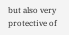but also very protective of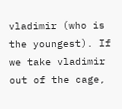vladimir (who is the youngest). If we take vladimir out of the cage,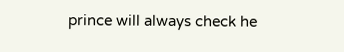prince will always check he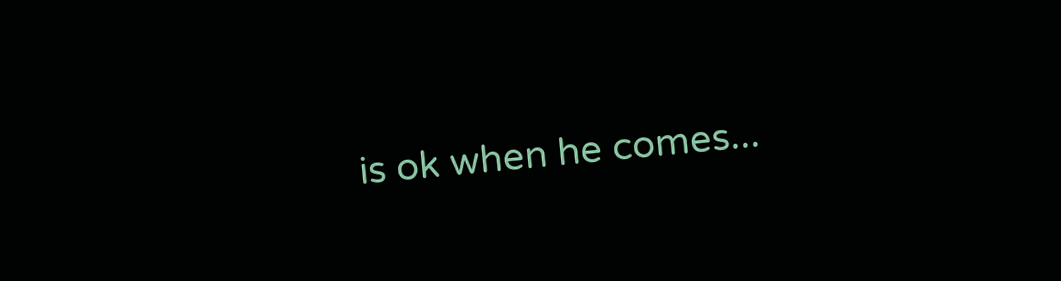is ok when he comes...